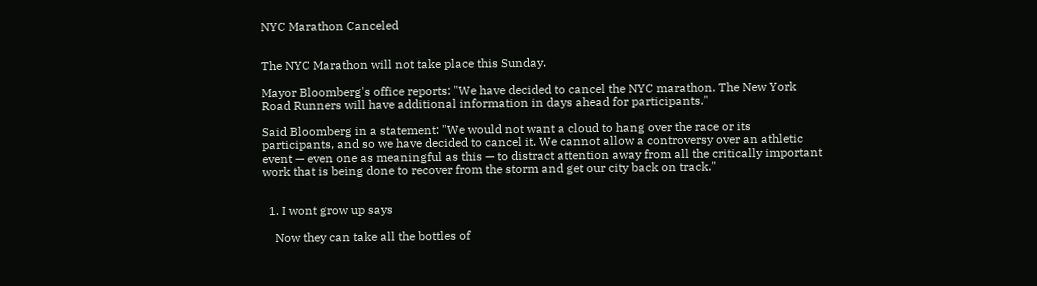NYC Marathon Canceled


The NYC Marathon will not take place this Sunday.

Mayor Bloomberg's office reports: "We have decided to cancel the NYC marathon. The New York Road Runners will have additional information in days ahead for participants."

Said Bloomberg in a statement: "We would not want a cloud to hang over the race or its participants, and so we have decided to cancel it. We cannot allow a controversy over an athletic event — even one as meaningful as this — to distract attention away from all the critically important work that is being done to recover from the storm and get our city back on track."


  1. I wont grow up says

    Now they can take all the bottles of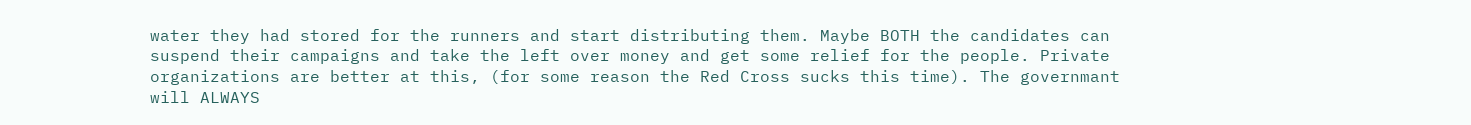water they had stored for the runners and start distributing them. Maybe BOTH the candidates can suspend their campaigns and take the left over money and get some relief for the people. Private organizations are better at this, (for some reason the Red Cross sucks this time). The governmant will ALWAYS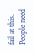fail at this. People need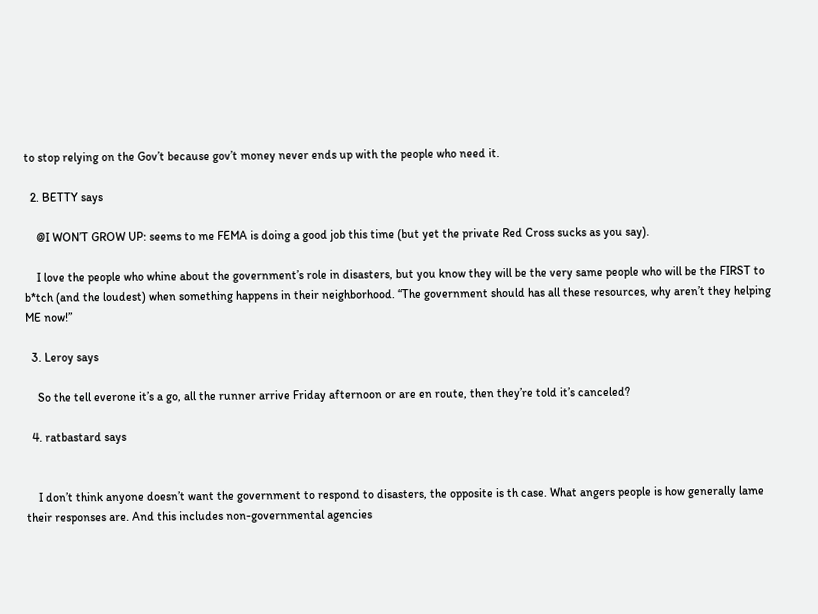to stop relying on the Gov’t because gov’t money never ends up with the people who need it.

  2. BETTY says

    @I WON’T GROW UP: seems to me FEMA is doing a good job this time (but yet the private Red Cross sucks as you say).

    I love the people who whine about the government’s role in disasters, but you know they will be the very same people who will be the FIRST to b*tch (and the loudest) when something happens in their neighborhood. “The government should has all these resources, why aren’t they helping ME now!”

  3. Leroy says

    So the tell everone it’s a go, all the runner arrive Friday afternoon or are en route, then they’re told it’s canceled?

  4. ratbastard says


    I don’t think anyone doesn’t want the government to respond to disasters, the opposite is th case. What angers people is how generally lame their responses are. And this includes non-governmental agencies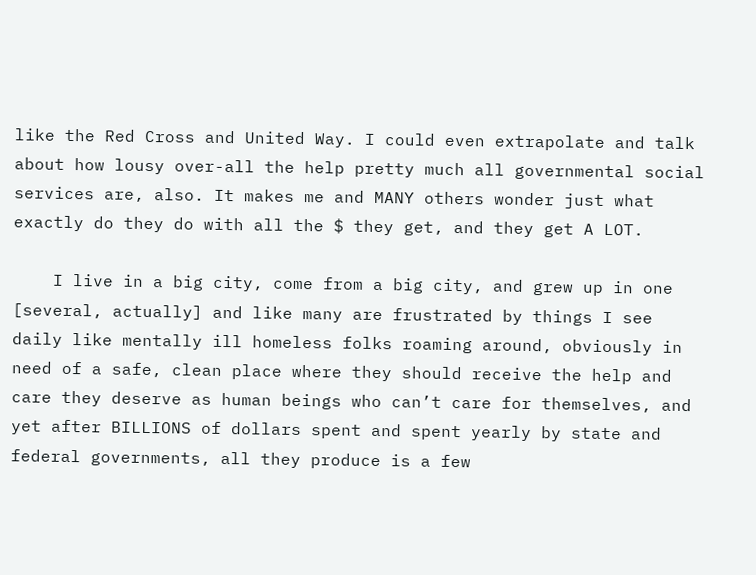like the Red Cross and United Way. I could even extrapolate and talk about how lousy over-all the help pretty much all governmental social services are, also. It makes me and MANY others wonder just what exactly do they do with all the $ they get, and they get A LOT.

    I live in a big city, come from a big city, and grew up in one [several, actually] and like many are frustrated by things I see daily like mentally ill homeless folks roaming around, obviously in need of a safe, clean place where they should receive the help and care they deserve as human beings who can’t care for themselves, and yet after BILLIONS of dollars spent and spent yearly by state and federal governments, all they produce is a few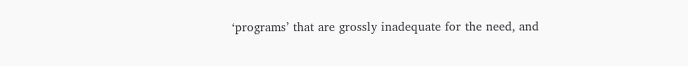‘programs’ that are grossly inadequate for the need, and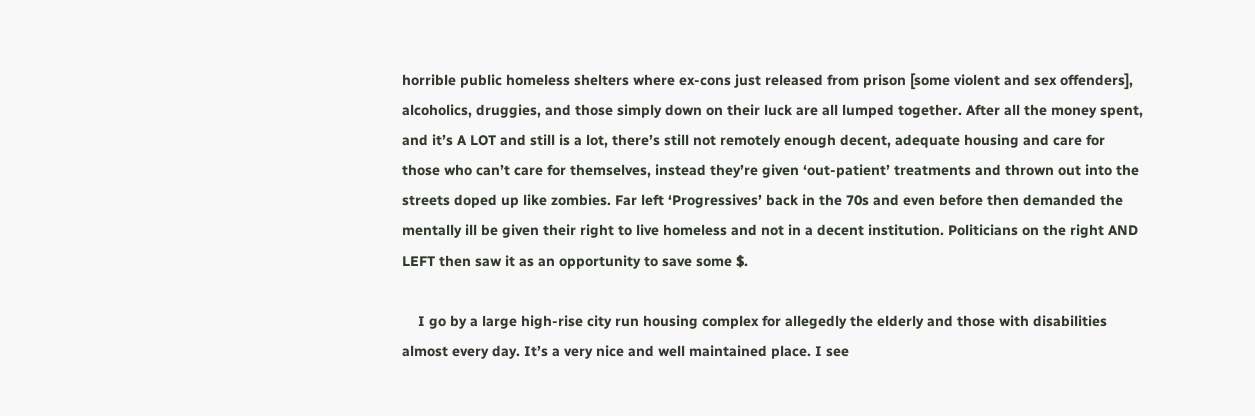horrible public homeless shelters where ex-cons just released from prison [some violent and sex offenders], alcoholics, druggies, and those simply down on their luck are all lumped together. After all the money spent, and it’s A LOT and still is a lot, there’s still not remotely enough decent, adequate housing and care for those who can’t care for themselves, instead they’re given ‘out-patient’ treatments and thrown out into the streets doped up like zombies. Far left ‘Progressives’ back in the 70s and even before then demanded the mentally ill be given their right to live homeless and not in a decent institution. Politicians on the right AND LEFT then saw it as an opportunity to save some $.

    I go by a large high-rise city run housing complex for allegedly the elderly and those with disabilities almost every day. It’s a very nice and well maintained place. I see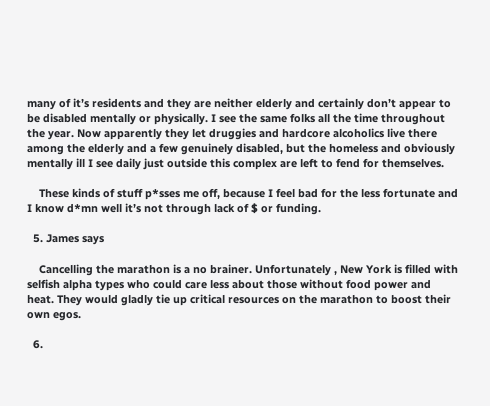many of it’s residents and they are neither elderly and certainly don’t appear to be disabled mentally or physically. I see the same folks all the time throughout the year. Now apparently they let druggies and hardcore alcoholics live there among the elderly and a few genuinely disabled, but the homeless and obviously mentally ill I see daily just outside this complex are left to fend for themselves.

    These kinds of stuff p*sses me off, because I feel bad for the less fortunate and I know d*mn well it’s not through lack of $ or funding.

  5. James says

    Cancelling the marathon is a no brainer. Unfortunately , New York is filled with selfish alpha types who could care less about those without food power and heat. They would gladly tie up critical resources on the marathon to boost their own egos.

  6.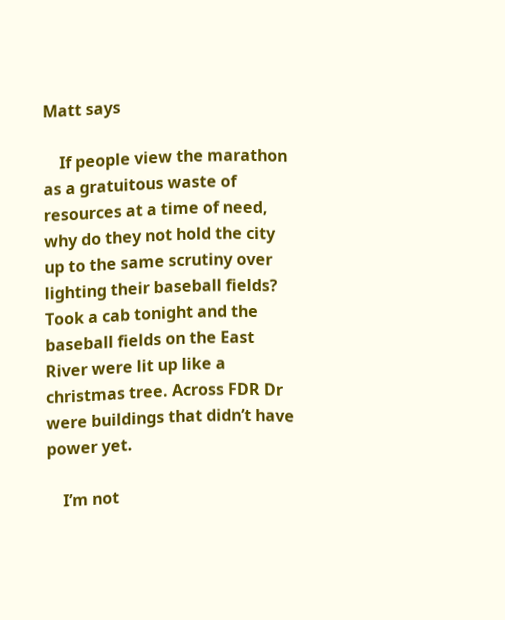Matt says

    If people view the marathon as a gratuitous waste of resources at a time of need, why do they not hold the city up to the same scrutiny over lighting their baseball fields? Took a cab tonight and the baseball fields on the East River were lit up like a christmas tree. Across FDR Dr were buildings that didn’t have power yet.

    I’m not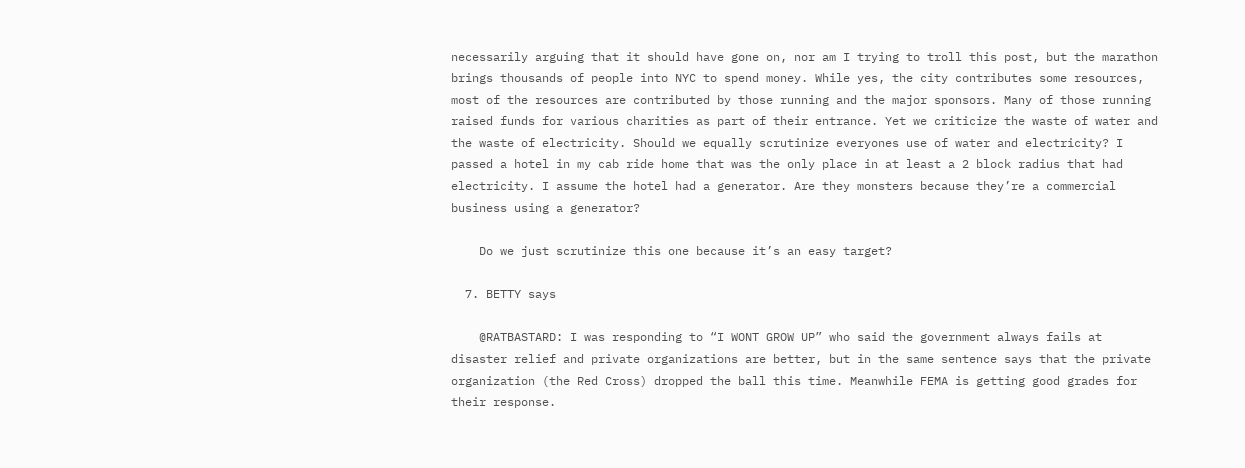necessarily arguing that it should have gone on, nor am I trying to troll this post, but the marathon brings thousands of people into NYC to spend money. While yes, the city contributes some resources, most of the resources are contributed by those running and the major sponsors. Many of those running raised funds for various charities as part of their entrance. Yet we criticize the waste of water and the waste of electricity. Should we equally scrutinize everyones use of water and electricity? I passed a hotel in my cab ride home that was the only place in at least a 2 block radius that had electricity. I assume the hotel had a generator. Are they monsters because they’re a commercial business using a generator?

    Do we just scrutinize this one because it’s an easy target?

  7. BETTY says

    @RATBASTARD: I was responding to “I WONT GROW UP” who said the government always fails at disaster relief and private organizations are better, but in the same sentence says that the private organization (the Red Cross) dropped the ball this time. Meanwhile FEMA is getting good grades for their response.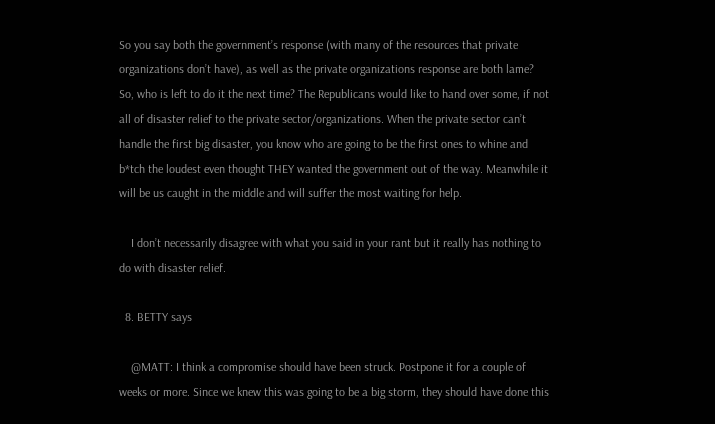So you say both the government’s response (with many of the resources that private organizations don’t have), as well as the private organizations response are both lame? So, who is left to do it the next time? The Republicans would like to hand over some, if not all of disaster relief to the private sector/organizations. When the private sector can’t handle the first big disaster, you know who are going to be the first ones to whine and b*tch the loudest even thought THEY wanted the government out of the way. Meanwhile it will be us caught in the middle and will suffer the most waiting for help.

    I don’t necessarily disagree with what you said in your rant but it really has nothing to do with disaster relief.

  8. BETTY says

    @MATT: I think a compromise should have been struck. Postpone it for a couple of weeks or more. Since we knew this was going to be a big storm, they should have done this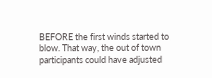BEFORE the first winds started to blow. That way, the out of town participants could have adjusted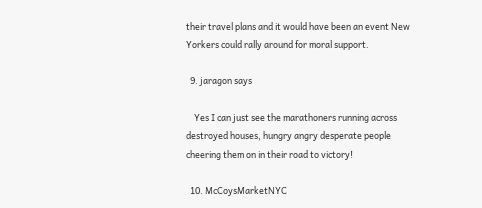their travel plans and it would have been an event New Yorkers could rally around for moral support.

  9. jaragon says

    Yes I can just see the marathoners running across destroyed houses, hungry angry desperate people cheering them on in their road to victory!

  10. McCoysMarketNYC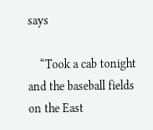says

    “Took a cab tonight and the baseball fields on the East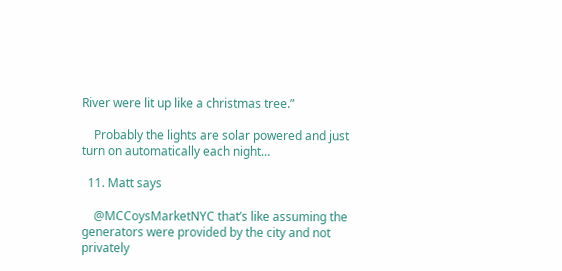River were lit up like a christmas tree.”

    Probably the lights are solar powered and just turn on automatically each night…

  11. Matt says

    @MCCoysMarketNYC that’s like assuming the generators were provided by the city and not privately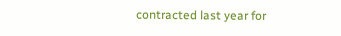contracted last year for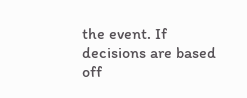the event. If decisions are based off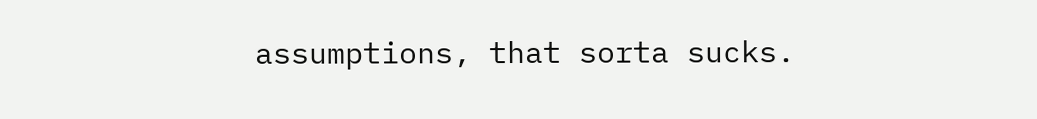assumptions, that sorta sucks.